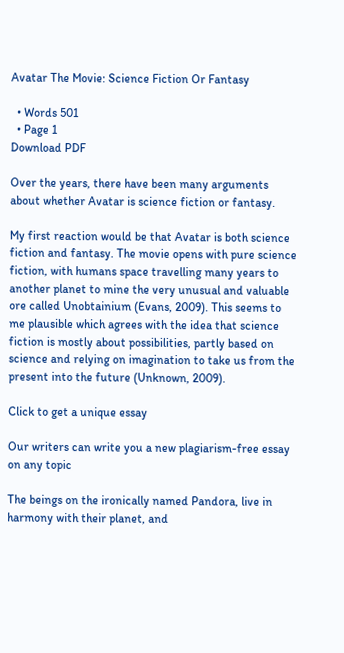Avatar The Movie: Science Fiction Or Fantasy

  • Words 501
  • Page 1
Download PDF

Over the years, there have been many arguments about whether Avatar is science fiction or fantasy.

My first reaction would be that Avatar is both science fiction and fantasy. The movie opens with pure science fiction, with humans space travelling many years to another planet to mine the very unusual and valuable ore called Unobtainium (Evans, 2009). This seems to me plausible which agrees with the idea that science fiction is mostly about possibilities, partly based on science and relying on imagination to take us from the present into the future (Unknown, 2009).

Click to get a unique essay

Our writers can write you a new plagiarism-free essay on any topic

The beings on the ironically named Pandora, live in harmony with their planet, and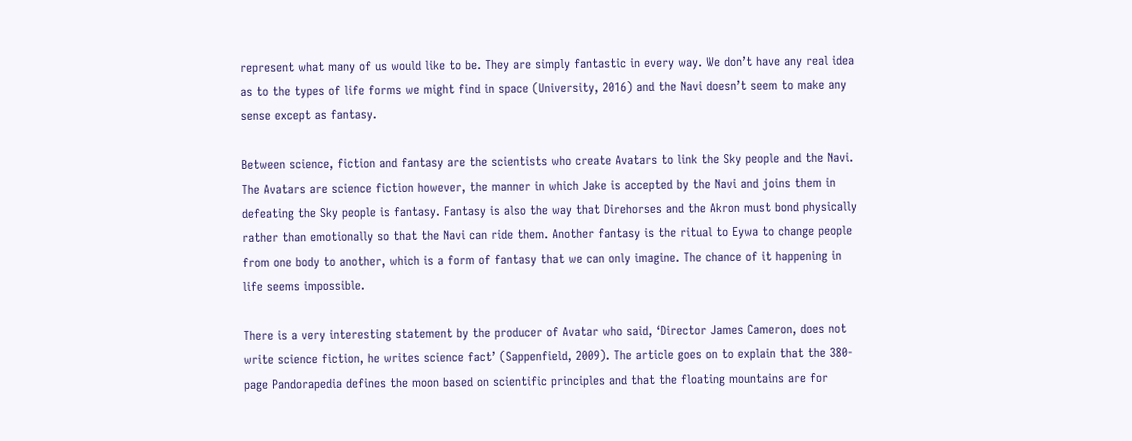represent what many of us would like to be. They are simply fantastic in every way. We don’t have any real idea as to the types of life forms we might find in space (University, 2016) and the Navi doesn’t seem to make any sense except as fantasy.

Between science, fiction and fantasy are the scientists who create Avatars to link the Sky people and the Navi. The Avatars are science fiction however, the manner in which Jake is accepted by the Navi and joins them in defeating the Sky people is fantasy. Fantasy is also the way that Direhorses and the Akron must bond physically rather than emotionally so that the Navi can ride them. Another fantasy is the ritual to Eywa to change people from one body to another, which is a form of fantasy that we can only imagine. The chance of it happening in life seems impossible.

There is a very interesting statement by the producer of Avatar who said, ‘Director James Cameron, does not write science fiction, he writes science fact’ (Sappenfield, 2009). The article goes on to explain that the 380-page Pandorapedia defines the moon based on scientific principles and that the floating mountains are for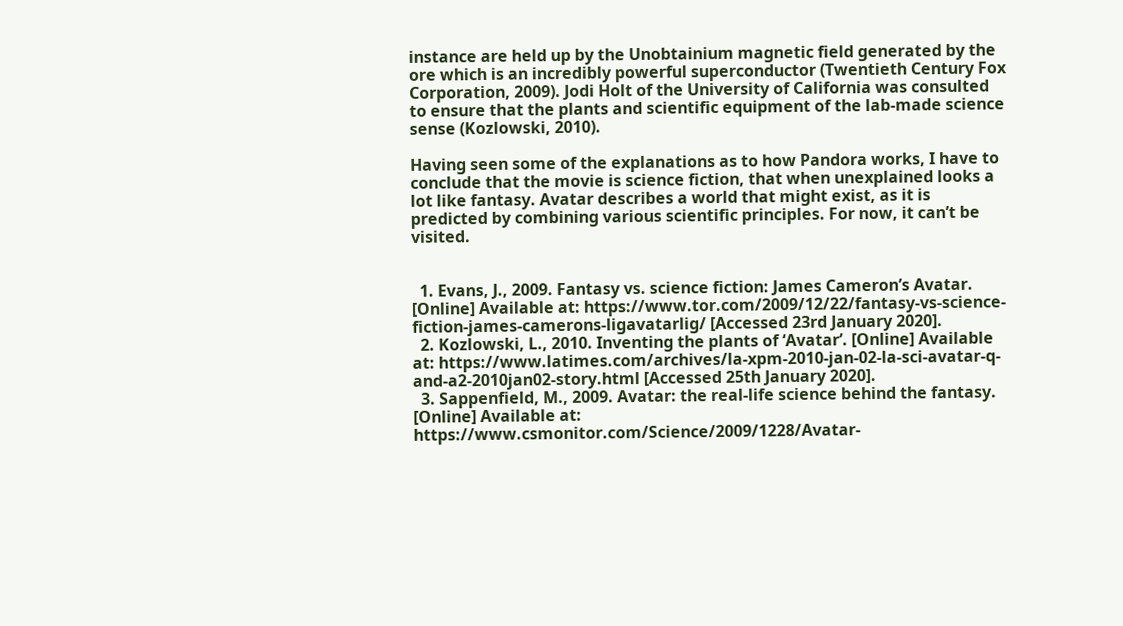instance are held up by the Unobtainium magnetic field generated by the ore which is an incredibly powerful superconductor (Twentieth Century Fox Corporation, 2009). Jodi Holt of the University of California was consulted to ensure that the plants and scientific equipment of the lab-made science sense (Kozlowski, 2010).

Having seen some of the explanations as to how Pandora works, I have to conclude that the movie is science fiction, that when unexplained looks a lot like fantasy. Avatar describes a world that might exist, as it is predicted by combining various scientific principles. For now, it can’t be visited.


  1. Evans, J., 2009. Fantasy vs. science fiction: James Cameron’s Avatar. [Online] Available at: https://www.tor.com/2009/12/22/fantasy-vs-science-fiction-james-camerons-ligavatarlig/ [Accessed 23rd January 2020].
  2. Kozlowski, L., 2010. Inventing the plants of ‘Avatar’. [Online] Available at: https://www.latimes.com/archives/la-xpm-2010-jan-02-la-sci-avatar-q-and-a2-2010jan02-story.html [Accessed 25th January 2020].
  3. Sappenfield, M., 2009. Avatar: the real-life science behind the fantasy. [Online] Available at: https://www.csmonitor.com/Science/2009/1228/Avatar-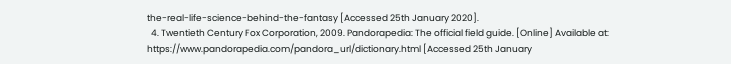the-real-life-science-behind-the-fantasy [Accessed 25th January 2020].
  4. Twentieth Century Fox Corporation, 2009. Pandorapedia: The official field guide. [Online] Available at: https://www.pandorapedia.com/pandora_url/dictionary.html [Accessed 25th January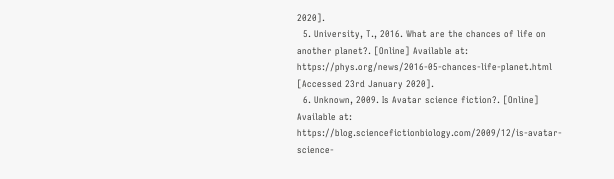2020].
  5. University, T., 2016. What are the chances of life on another planet?. [Online] Available at: https://phys.org/news/2016-05-chances-life-planet.html [Accessed 23rd January 2020].
  6. Unknown, 2009. Is Avatar science fiction?. [Online] Available at: https://blog.sciencefictionbiology.com/2009/12/is-avatar-science-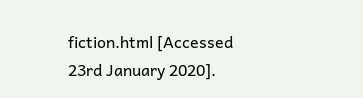fiction.html [Accessed 23rd January 2020].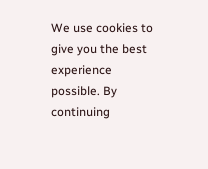We use cookies to give you the best experience possible. By continuing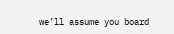we’ll assume you board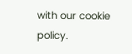with our cookie policy.